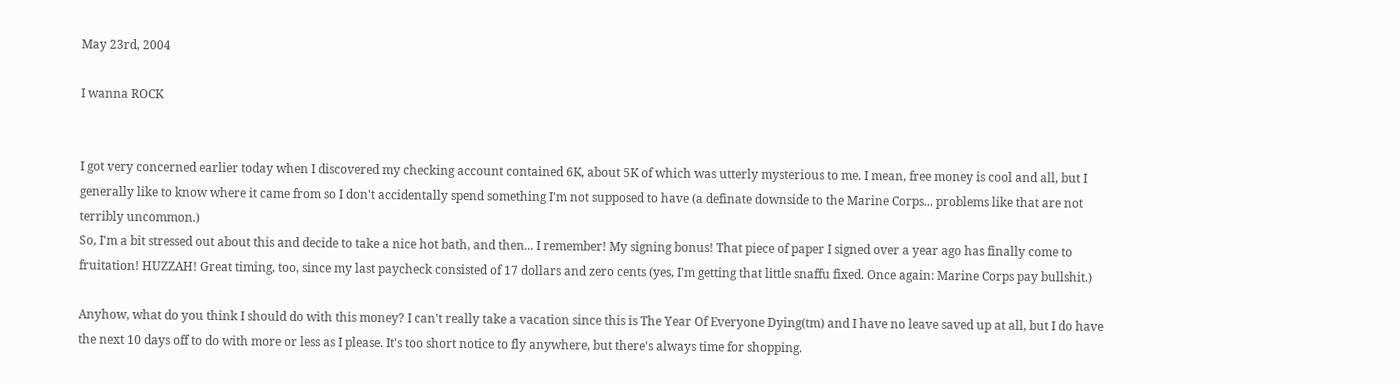May 23rd, 2004

I wanna ROCK


I got very concerned earlier today when I discovered my checking account contained 6K, about 5K of which was utterly mysterious to me. I mean, free money is cool and all, but I generally like to know where it came from so I don't accidentally spend something I'm not supposed to have (a definate downside to the Marine Corps... problems like that are not terribly uncommon.)
So, I'm a bit stressed out about this and decide to take a nice hot bath, and then... I remember! My signing bonus! That piece of paper I signed over a year ago has finally come to fruitation! HUZZAH! Great timing, too, since my last paycheck consisted of 17 dollars and zero cents (yes, I'm getting that little snaffu fixed. Once again: Marine Corps pay bullshit.)

Anyhow, what do you think I should do with this money? I can't really take a vacation since this is The Year Of Everyone Dying(tm) and I have no leave saved up at all, but I do have the next 10 days off to do with more or less as I please. It's too short notice to fly anywhere, but there's always time for shopping.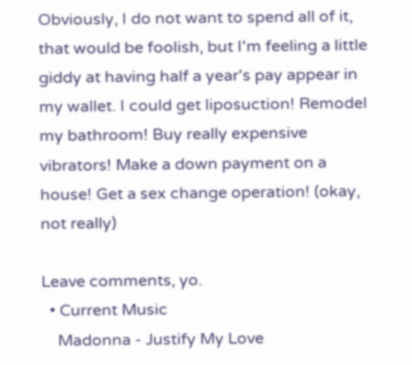Obviously, I do not want to spend all of it, that would be foolish, but I'm feeling a little giddy at having half a year's pay appear in my wallet. I could get liposuction! Remodel my bathroom! Buy really expensive vibrators! Make a down payment on a house! Get a sex change operation! (okay, not really)

Leave comments, yo.
  • Current Music
    Madonna - Justify My Love